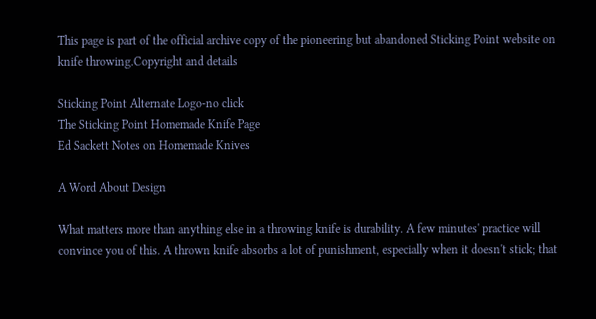This page is part of the official archive copy of the pioneering but abandoned Sticking Point website on knife throwing.Copyright and details

Sticking Point Alternate Logo-no click
The Sticking Point Homemade Knife Page
Ed Sackett Notes on Homemade Knives

A Word About Design

What matters more than anything else in a throwing knife is durability. A few minutes' practice will convince you of this. A thrown knife absorbs a lot of punishment, especially when it doesn't stick; that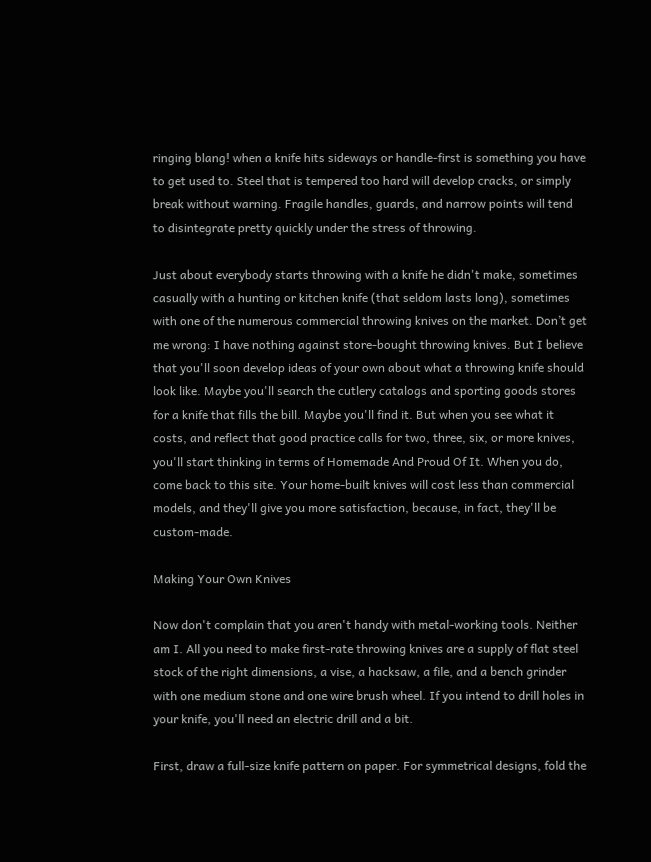ringing blang! when a knife hits sideways or handle-first is something you have to get used to. Steel that is tempered too hard will develop cracks, or simply break without warning. Fragile handles, guards, and narrow points will tend to disintegrate pretty quickly under the stress of throwing.

Just about everybody starts throwing with a knife he didn't make, sometimes casually with a hunting or kitchen knife (that seldom lasts long), sometimes with one of the numerous commercial throwing knives on the market. Don’t get me wrong: I have nothing against store-bought throwing knives. But I believe that you'll soon develop ideas of your own about what a throwing knife should look like. Maybe you'll search the cutlery catalogs and sporting goods stores for a knife that fills the bill. Maybe you'll find it. But when you see what it costs, and reflect that good practice calls for two, three, six, or more knives, you'll start thinking in terms of Homemade And Proud Of It. When you do, come back to this site. Your home-built knives will cost less than commercial models, and they'll give you more satisfaction, because, in fact, they'll be custom-made.

Making Your Own Knives

Now don't complain that you aren't handy with metal-working tools. Neither am I. All you need to make first-rate throwing knives are a supply of flat steel stock of the right dimensions, a vise, a hacksaw, a file, and a bench grinder with one medium stone and one wire brush wheel. If you intend to drill holes in your knife, you'll need an electric drill and a bit.

First, draw a full-size knife pattern on paper. For symmetrical designs, fold the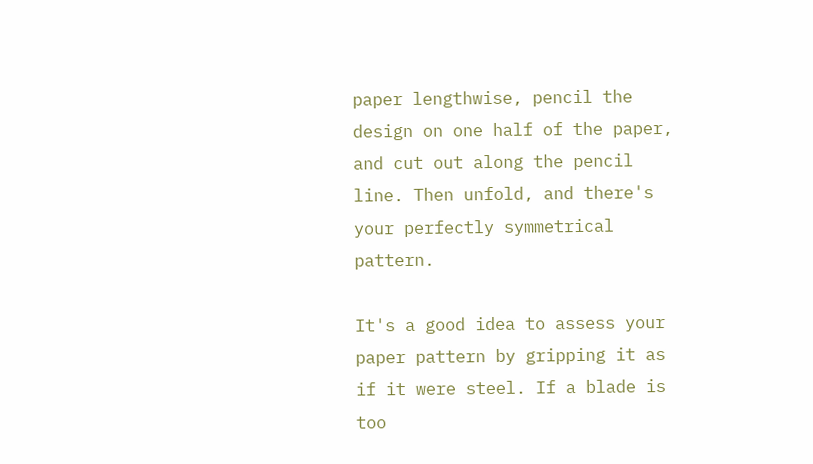paper lengthwise, pencil the design on one half of the paper, and cut out along the pencil line. Then unfold, and there's your perfectly symmetrical pattern.

It's a good idea to assess your paper pattern by gripping it as if it were steel. If a blade is too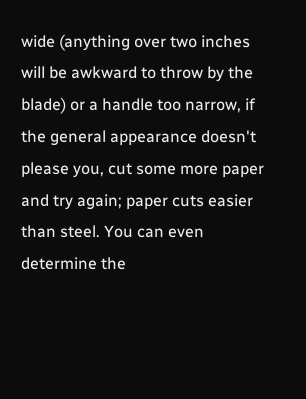wide (anything over two inches will be awkward to throw by the blade) or a handle too narrow, if the general appearance doesn't please you, cut some more paper and try again; paper cuts easier than steel. You can even determine the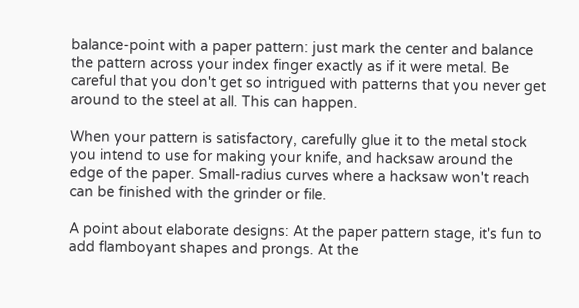balance-point with a paper pattern: just mark the center and balance the pattern across your index finger exactly as if it were metal. Be careful that you don't get so intrigued with patterns that you never get around to the steel at all. This can happen.

When your pattern is satisfactory, carefully glue it to the metal stock you intend to use for making your knife, and hacksaw around the edge of the paper. Small-radius curves where a hacksaw won't reach can be finished with the grinder or file.

A point about elaborate designs: At the paper pattern stage, it's fun to add flamboyant shapes and prongs. At the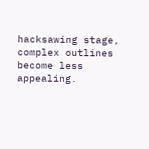hacksawing stage, complex outlines become less appealing.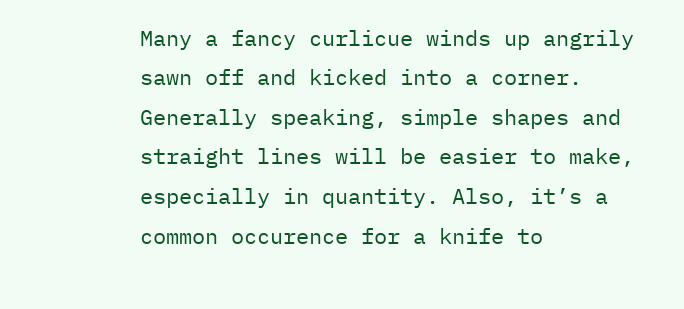Many a fancy curlicue winds up angrily sawn off and kicked into a corner. Generally speaking, simple shapes and straight lines will be easier to make, especially in quantity. Also, it’s a common occurence for a knife to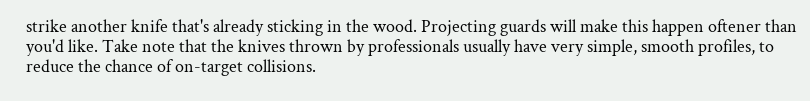strike another knife that's already sticking in the wood. Projecting guards will make this happen oftener than you'd like. Take note that the knives thrown by professionals usually have very simple, smooth profiles, to reduce the chance of on-target collisions.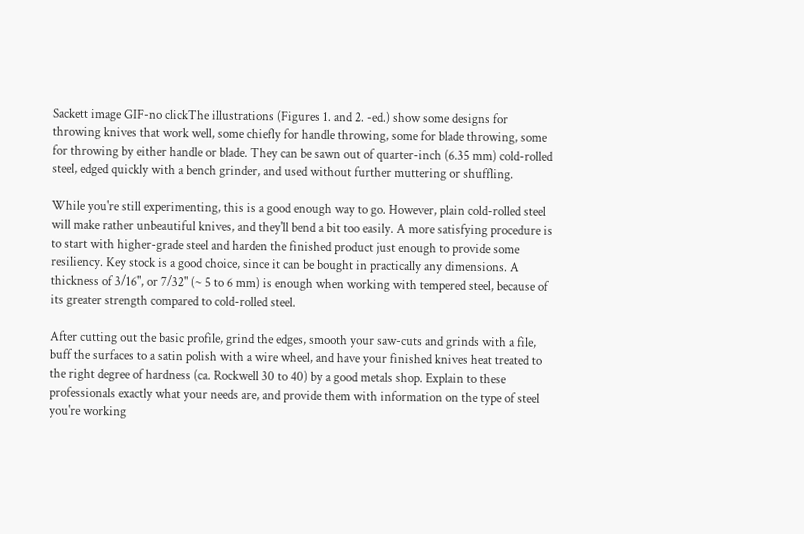Sackett image GIF-no clickThe illustrations (Figures 1. and 2. -ed.) show some designs for throwing knives that work well, some chiefly for handle throwing, some for blade throwing, some for throwing by either handle or blade. They can be sawn out of quarter-inch (6.35 mm) cold-rolled steel, edged quickly with a bench grinder, and used without further muttering or shuffling.

While you're still experimenting, this is a good enough way to go. However, plain cold-rolled steel will make rather unbeautiful knives, and they'll bend a bit too easily. A more satisfying procedure is to start with higher-grade steel and harden the finished product just enough to provide some resiliency. Key stock is a good choice, since it can be bought in practically any dimensions. A thickness of 3/16", or 7/32" (~ 5 to 6 mm) is enough when working with tempered steel, because of its greater strength compared to cold-rolled steel.

After cutting out the basic profile, grind the edges, smooth your saw-cuts and grinds with a file, buff the surfaces to a satin polish with a wire wheel, and have your finished knives heat treated to the right degree of hardness (ca. Rockwell 30 to 40) by a good metals shop. Explain to these professionals exactly what your needs are, and provide them with information on the type of steel you're working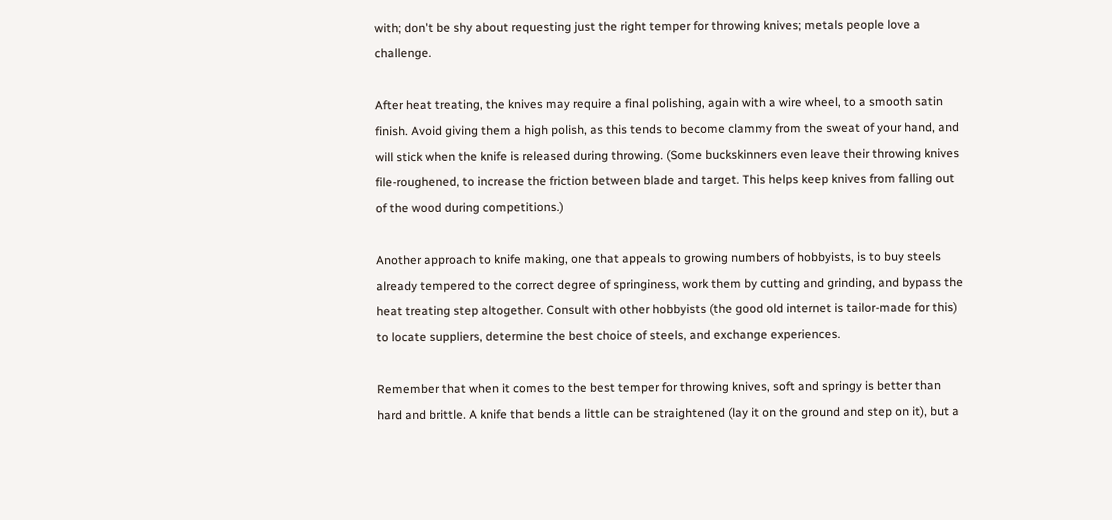with; don't be shy about requesting just the right temper for throwing knives; metals people love a challenge.

After heat treating, the knives may require a final polishing, again with a wire wheel, to a smooth satin finish. Avoid giving them a high polish, as this tends to become clammy from the sweat of your hand, and will stick when the knife is released during throwing. (Some buckskinners even leave their throwing knives file-roughened, to increase the friction between blade and target. This helps keep knives from falling out of the wood during competitions.)

Another approach to knife making, one that appeals to growing numbers of hobbyists, is to buy steels already tempered to the correct degree of springiness, work them by cutting and grinding, and bypass the heat treating step altogether. Consult with other hobbyists (the good old internet is tailor-made for this) to locate suppliers, determine the best choice of steels, and exchange experiences.

Remember that when it comes to the best temper for throwing knives, soft and springy is better than hard and brittle. A knife that bends a little can be straightened (lay it on the ground and step on it), but a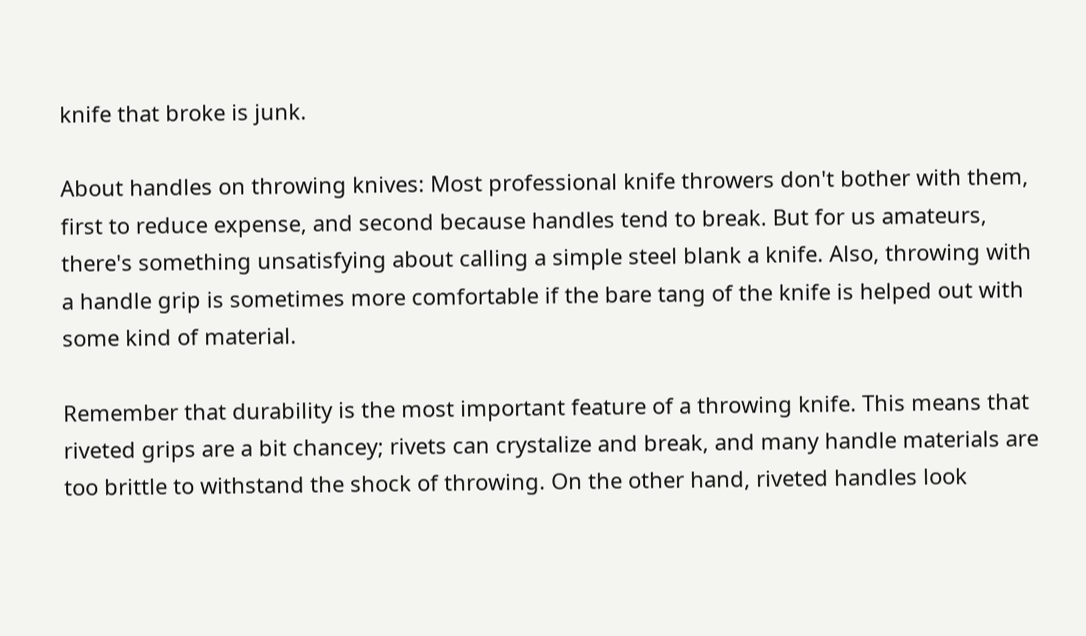knife that broke is junk.

About handles on throwing knives: Most professional knife throwers don't bother with them, first to reduce expense, and second because handles tend to break. But for us amateurs, there's something unsatisfying about calling a simple steel blank a knife. Also, throwing with a handle grip is sometimes more comfortable if the bare tang of the knife is helped out with some kind of material.

Remember that durability is the most important feature of a throwing knife. This means that riveted grips are a bit chancey; rivets can crystalize and break, and many handle materials are too brittle to withstand the shock of throwing. On the other hand, riveted handles look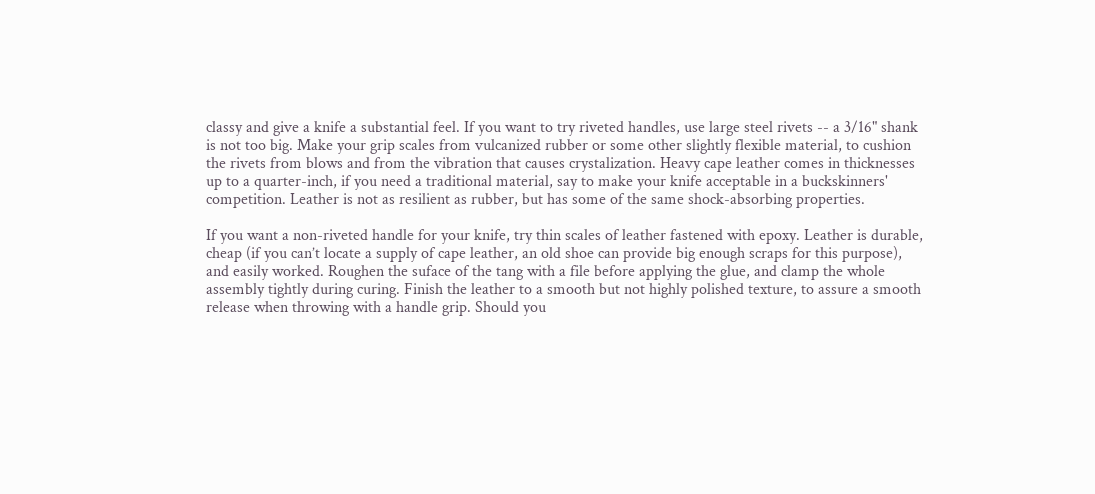classy and give a knife a substantial feel. If you want to try riveted handles, use large steel rivets -- a 3/16" shank is not too big. Make your grip scales from vulcanized rubber or some other slightly flexible material, to cushion the rivets from blows and from the vibration that causes crystalization. Heavy cape leather comes in thicknesses up to a quarter-inch, if you need a traditional material, say to make your knife acceptable in a buckskinners' competition. Leather is not as resilient as rubber, but has some of the same shock-absorbing properties.

If you want a non-riveted handle for your knife, try thin scales of leather fastened with epoxy. Leather is durable, cheap (if you can’t locate a supply of cape leather, an old shoe can provide big enough scraps for this purpose), and easily worked. Roughen the suface of the tang with a file before applying the glue, and clamp the whole assembly tightly during curing. Finish the leather to a smooth but not highly polished texture, to assure a smooth release when throwing with a handle grip. Should you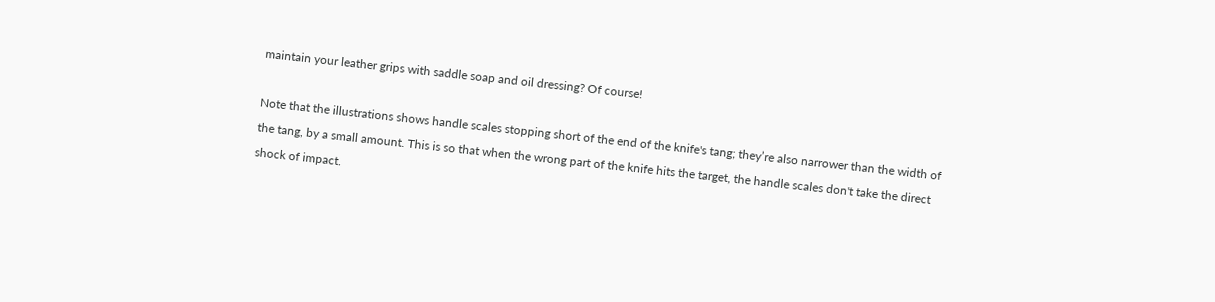maintain your leather grips with saddle soap and oil dressing? Of course!

Note that the illustrations shows handle scales stopping short of the end of the knife's tang; they’re also narrower than the width of the tang, by a small amount. This is so that when the wrong part of the knife hits the target, the handle scales don't take the direct shock of impact.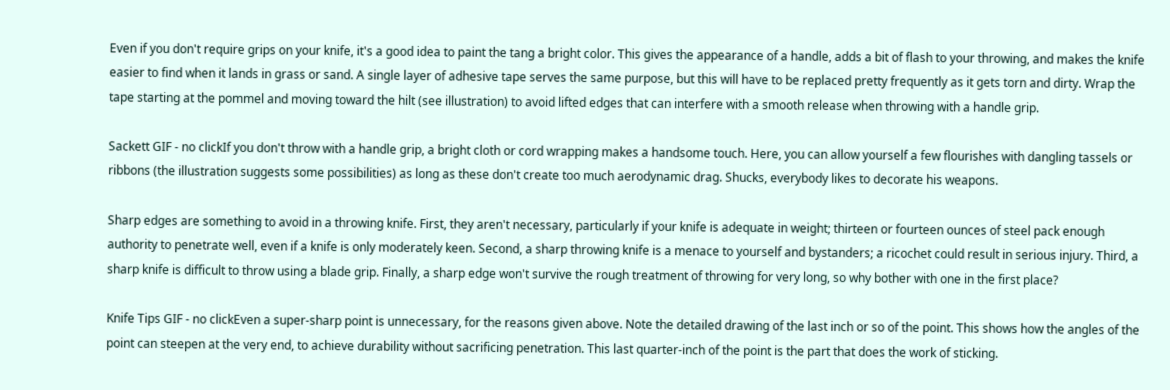Even if you don't require grips on your knife, it's a good idea to paint the tang a bright color. This gives the appearance of a handle, adds a bit of flash to your throwing, and makes the knife easier to find when it lands in grass or sand. A single layer of adhesive tape serves the same purpose, but this will have to be replaced pretty frequently as it gets torn and dirty. Wrap the tape starting at the pommel and moving toward the hilt (see illustration) to avoid lifted edges that can interfere with a smooth release when throwing with a handle grip.

Sackett GIF - no clickIf you don't throw with a handle grip, a bright cloth or cord wrapping makes a handsome touch. Here, you can allow yourself a few flourishes with dangling tassels or ribbons (the illustration suggests some possibilities) as long as these don't create too much aerodynamic drag. Shucks, everybody likes to decorate his weapons.

Sharp edges are something to avoid in a throwing knife. First, they aren't necessary, particularly if your knife is adequate in weight; thirteen or fourteen ounces of steel pack enough authority to penetrate well, even if a knife is only moderately keen. Second, a sharp throwing knife is a menace to yourself and bystanders; a ricochet could result in serious injury. Third, a sharp knife is difficult to throw using a blade grip. Finally, a sharp edge won't survive the rough treatment of throwing for very long, so why bother with one in the first place?

Knife Tips GIF - no clickEven a super-sharp point is unnecessary, for the reasons given above. Note the detailed drawing of the last inch or so of the point. This shows how the angles of the point can steepen at the very end, to achieve durability without sacrificing penetration. This last quarter-inch of the point is the part that does the work of sticking.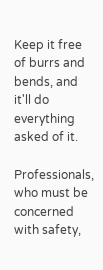Keep it free of burrs and bends, and it'll do everything asked of it.

Professionals, who must be concerned with safety,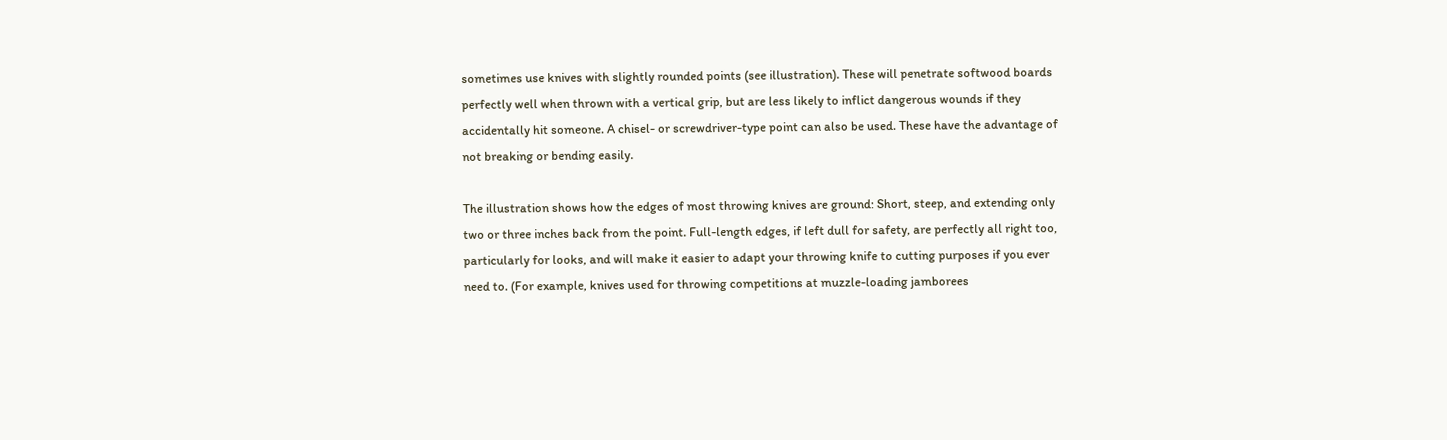sometimes use knives with slightly rounded points (see illustration). These will penetrate softwood boards perfectly well when thrown with a vertical grip, but are less likely to inflict dangerous wounds if they accidentally hit someone. A chisel- or screwdriver-type point can also be used. These have the advantage of not breaking or bending easily.

The illustration shows how the edges of most throwing knives are ground: Short, steep, and extending only two or three inches back from the point. Full-length edges, if left dull for safety, are perfectly all right too, particularly for looks, and will make it easier to adapt your throwing knife to cutting purposes if you ever need to. (For example, knives used for throwing competitions at muzzle-loading jamborees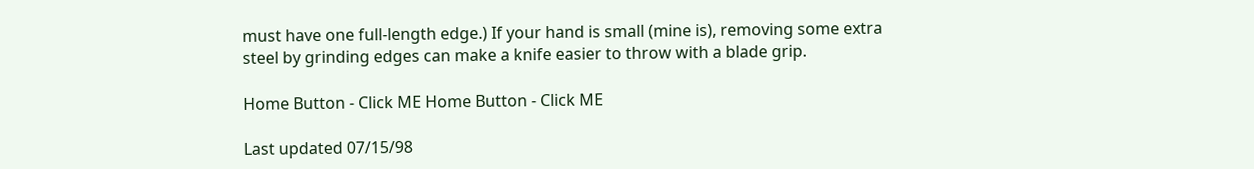must have one full-length edge.) If your hand is small (mine is), removing some extra steel by grinding edges can make a knife easier to throw with a blade grip.

Home Button - Click ME Home Button - Click ME

Last updated 07/15/98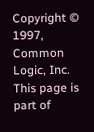Copyright © 1997, Common Logic, Inc.
This page is part of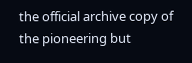the official archive copy of the pioneering but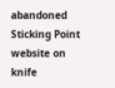abandoned Sticking Point website on knife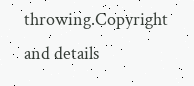throwing.Copyright and details